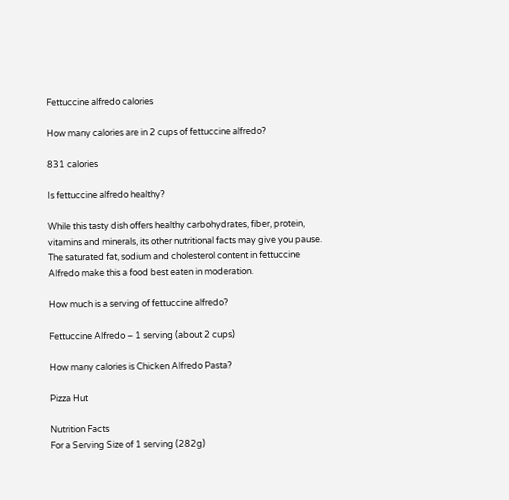Fettuccine alfredo calories

How many calories are in 2 cups of fettuccine alfredo?

831 calories

Is fettuccine alfredo healthy?

While this tasty dish offers healthy carbohydrates, fiber, protein, vitamins and minerals, its other nutritional facts may give you pause. The saturated fat, sodium and cholesterol content in fettuccine Alfredo make this a food best eaten in moderation.

How much is a serving of fettuccine alfredo?

Fettuccine Alfredo – 1 serving (about 2 cups)

How many calories is Chicken Alfredo Pasta?

Pizza Hut

Nutrition Facts
For a Serving Size of 1 serving (282g)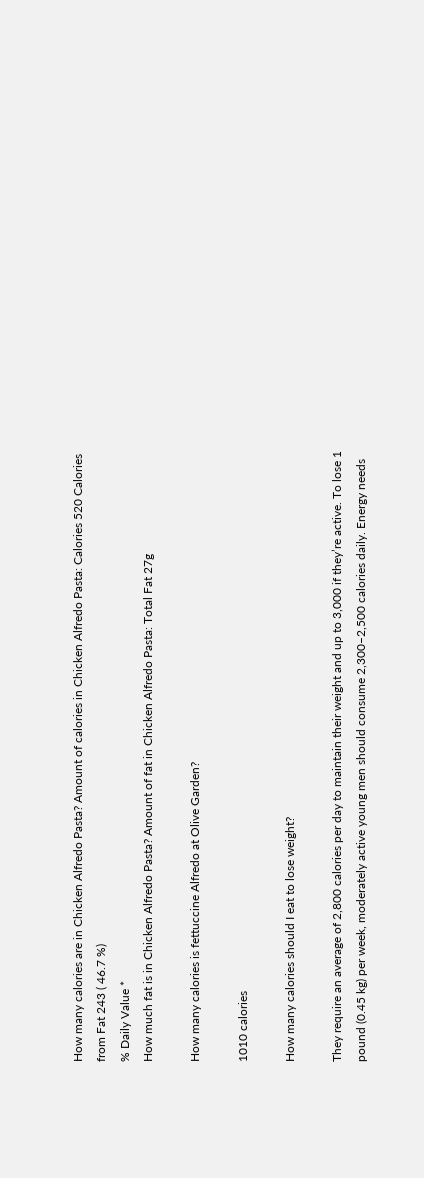How many calories are in Chicken Alfredo Pasta? Amount of calories in Chicken Alfredo Pasta: Calories 520 Calories from Fat 243 ( 46.7 %)
% Daily Value *
How much fat is in Chicken Alfredo Pasta? Amount of fat in Chicken Alfredo Pasta: Total Fat 27g

How many calories is fettuccine Alfredo at Olive Garden?

1010 calories

How many calories should I eat to lose weight?

They require an average of 2,800 calories per day to maintain their weight and up to 3,000 if they’re active. To lose 1 pound (0.45 kg) per week, moderately active young men should consume 2,300–2,500 calories daily. Energy needs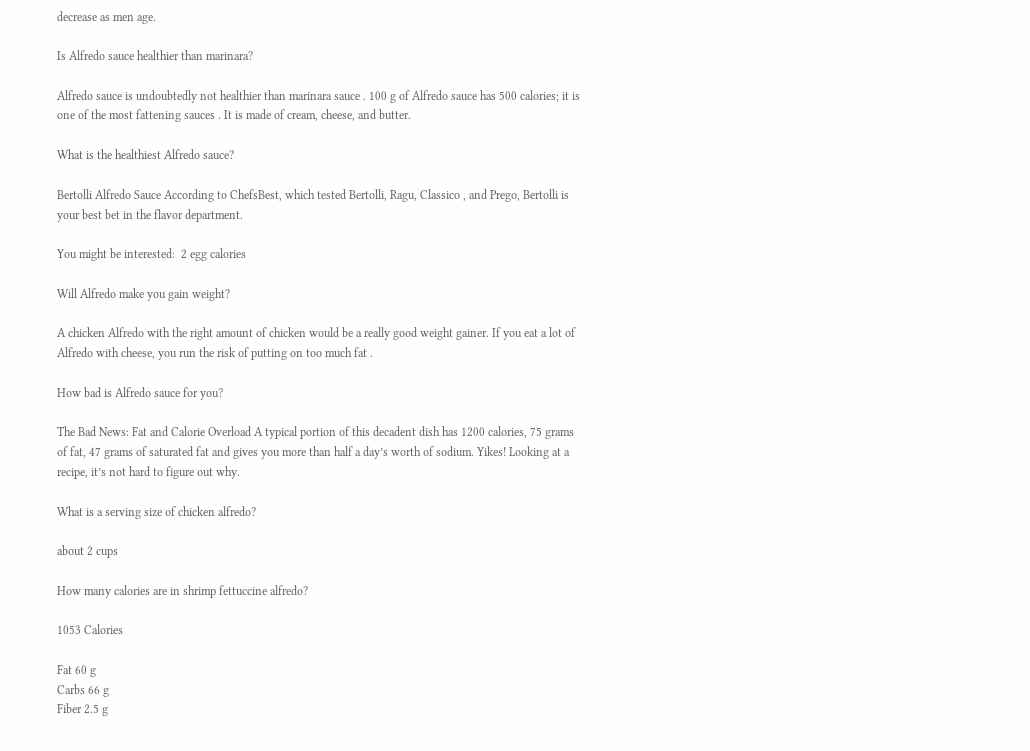decrease as men age.

Is Alfredo sauce healthier than marinara?

Alfredo sauce is undoubtedly not healthier than marinara sauce . 100 g of Alfredo sauce has 500 calories; it is one of the most fattening sauces . It is made of cream, cheese, and butter.

What is the healthiest Alfredo sauce?

Bertolli Alfredo Sauce According to ChefsBest, which tested Bertolli, Ragu, Classico , and Prego, Bertolli is your best bet in the flavor department.

You might be interested:  2 egg calories

Will Alfredo make you gain weight?

A chicken Alfredo with the right amount of chicken would be a really good weight gainer. If you eat a lot of Alfredo with cheese, you run the risk of putting on too much fat .

How bad is Alfredo sauce for you?

The Bad News: Fat and Calorie Overload A typical portion of this decadent dish has 1200 calories, 75 grams of fat, 47 grams of saturated fat and gives you more than half a day’s worth of sodium. Yikes! Looking at a recipe, it’s not hard to figure out why.

What is a serving size of chicken alfredo?

about 2 cups

How many calories are in shrimp fettuccine alfredo?

1053 Calories

Fat 60 g
Carbs 66 g
Fiber 2.5 g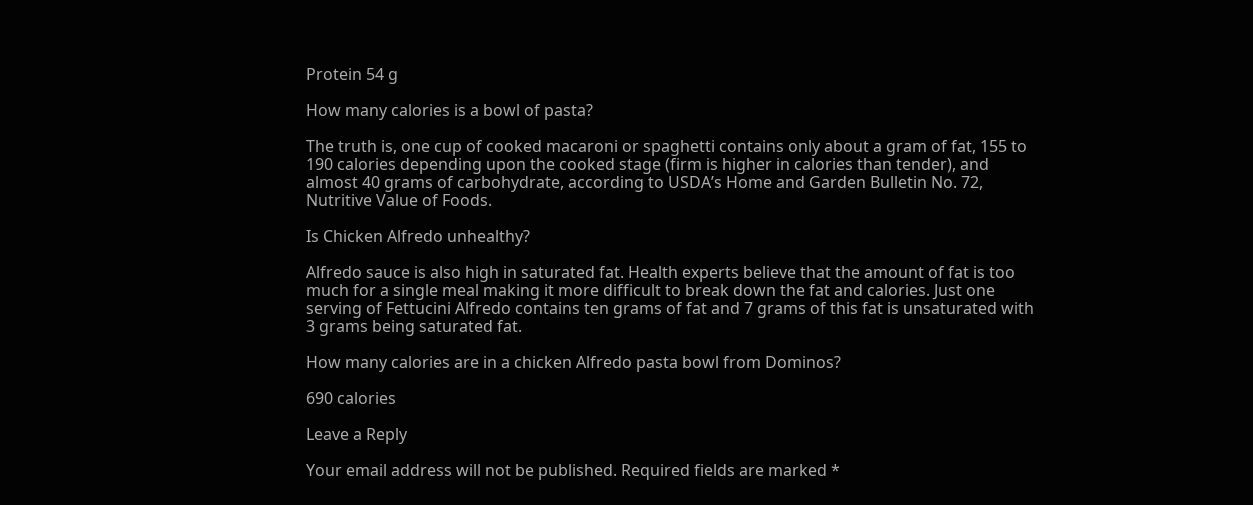Protein 54 g

How many calories is a bowl of pasta?

The truth is, one cup of cooked macaroni or spaghetti contains only about a gram of fat, 155 to 190 calories depending upon the cooked stage (firm is higher in calories than tender), and almost 40 grams of carbohydrate, according to USDA’s Home and Garden Bulletin No. 72, Nutritive Value of Foods.

Is Chicken Alfredo unhealthy?

Alfredo sauce is also high in saturated fat. Health experts believe that the amount of fat is too much for a single meal making it more difficult to break down the fat and calories. Just one serving of Fettucini Alfredo contains ten grams of fat and 7 grams of this fat is unsaturated with 3 grams being saturated fat.

How many calories are in a chicken Alfredo pasta bowl from Dominos?

690 calories

Leave a Reply

Your email address will not be published. Required fields are marked *